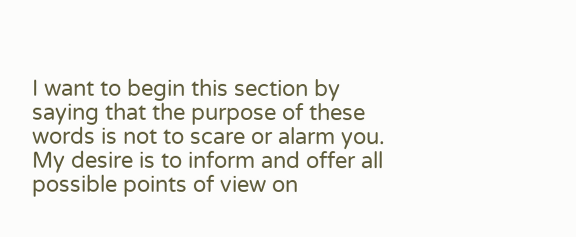I want to begin this section by saying that the purpose of these words is not to scare or alarm you. My desire is to inform and offer all possible points of view on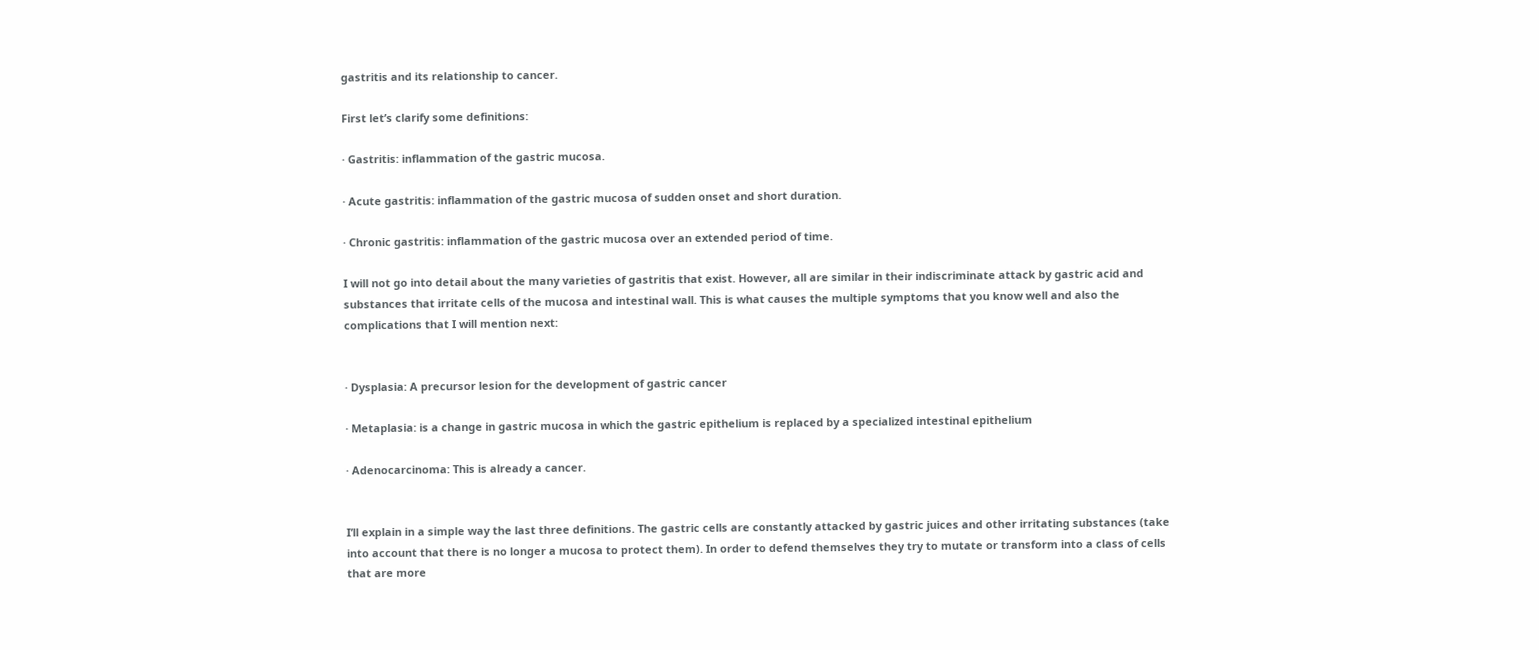gastritis and its relationship to cancer.

First let’s clarify some definitions:

· Gastritis: inflammation of the gastric mucosa.

· Acute gastritis: inflammation of the gastric mucosa of sudden onset and short duration.

· Chronic gastritis: inflammation of the gastric mucosa over an extended period of time.

I will not go into detail about the many varieties of gastritis that exist. However, all are similar in their indiscriminate attack by gastric acid and substances that irritate cells of the mucosa and intestinal wall. This is what causes the multiple symptoms that you know well and also the complications that I will mention next:


· Dysplasia: A precursor lesion for the development of gastric cancer

· Metaplasia: is a change in gastric mucosa in which the gastric epithelium is replaced by a specialized intestinal epithelium

· Adenocarcinoma: This is already a cancer.


I’ll explain in a simple way the last three definitions. The gastric cells are constantly attacked by gastric juices and other irritating substances (take into account that there is no longer a mucosa to protect them). In order to defend themselves they try to mutate or transform into a class of cells that are more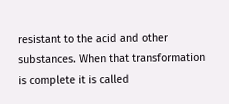resistant to the acid and other substances. When that transformation is complete it is called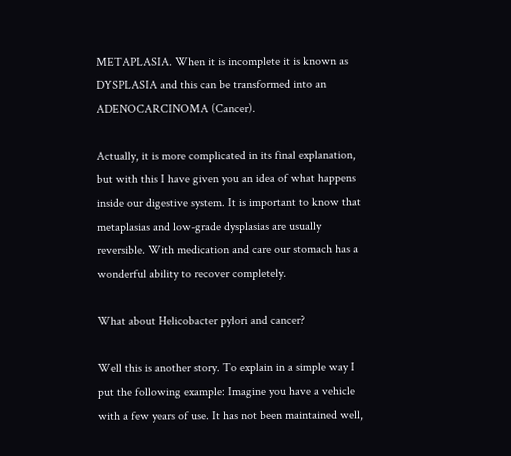METAPLASIA. When it is incomplete it is known as DYSPLASIA and this can be transformed into an ADENOCARCINOMA (Cancer).

Actually, it is more complicated in its final explanation, but with this I have given you an idea of what happens inside our digestive system. It is important to know that metaplasias and low-grade dysplasias are usually reversible. With medication and care our stomach has a wonderful ability to recover completely.

What about Helicobacter pylori and cancer?

Well this is another story. To explain in a simple way I put the following example: Imagine you have a vehicle with a few years of use. It has not been maintained well,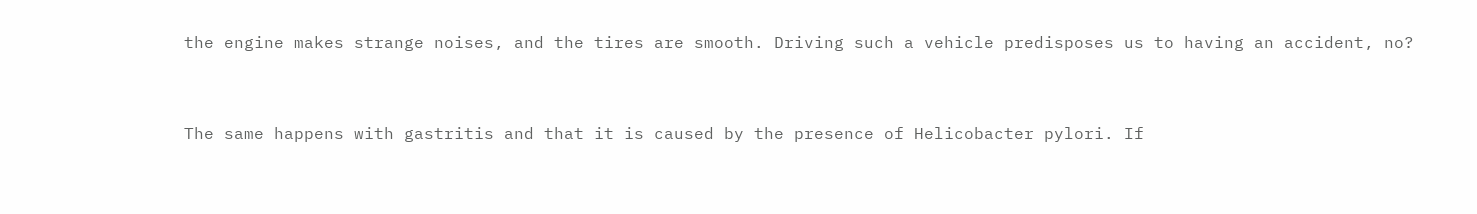the engine makes strange noises, and the tires are smooth. Driving such a vehicle predisposes us to having an accident, no?


The same happens with gastritis and that it is caused by the presence of Helicobacter pylori. If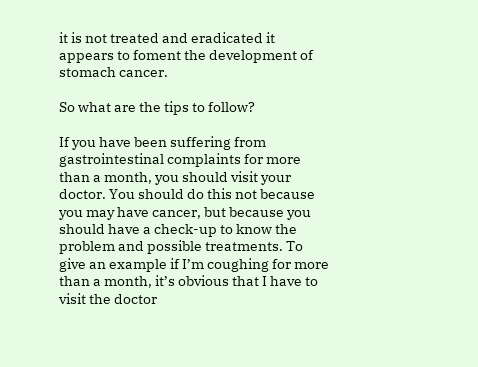it is not treated and eradicated it appears to foment the development of stomach cancer.

So what are the tips to follow?

If you have been suffering from gastrointestinal complaints for more than a month, you should visit your doctor. You should do this not because you may have cancer, but because you should have a check-up to know the problem and possible treatments. To give an example if I’m coughing for more than a month, it’s obvious that I have to visit the doctor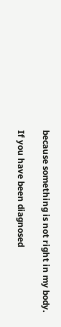because something is not right in my body.

If you have been diagnosed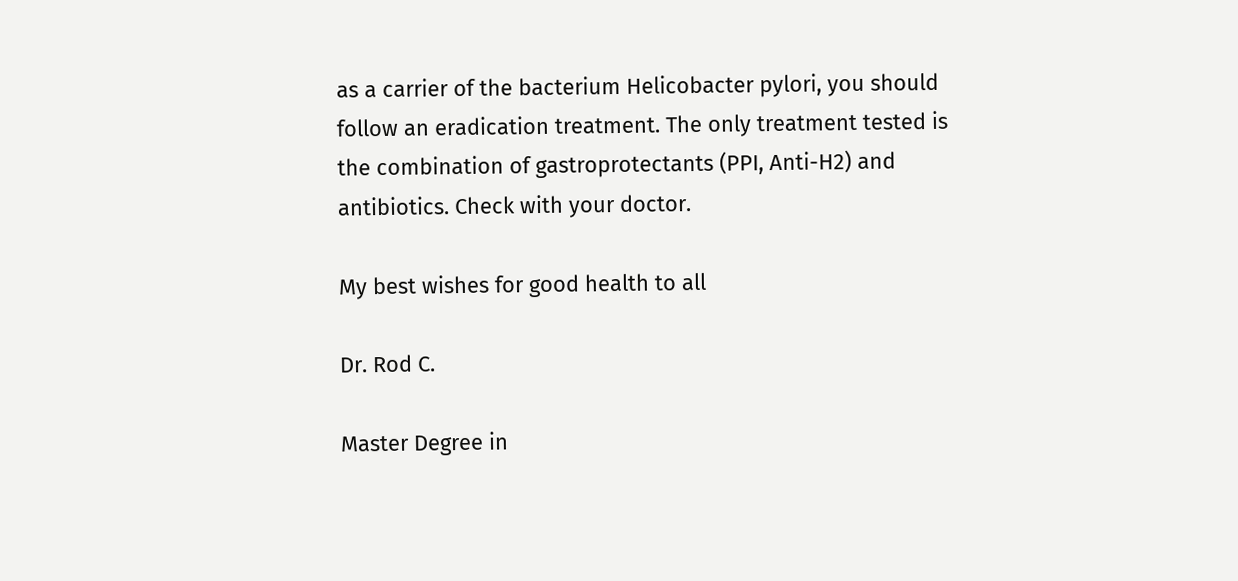as a carrier of the bacterium Helicobacter pylori, you should follow an eradication treatment. The only treatment tested is the combination of gastroprotectants (PPI, Anti-H2) and antibiotics. Check with your doctor.

My best wishes for good health to all

Dr. Rod C.

Master Degree in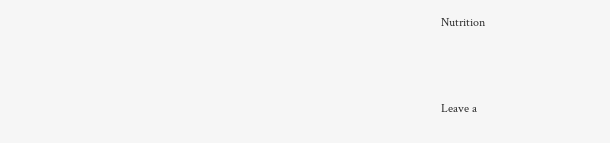Nutrition



Leave a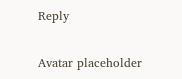Reply

Avatar placeholder